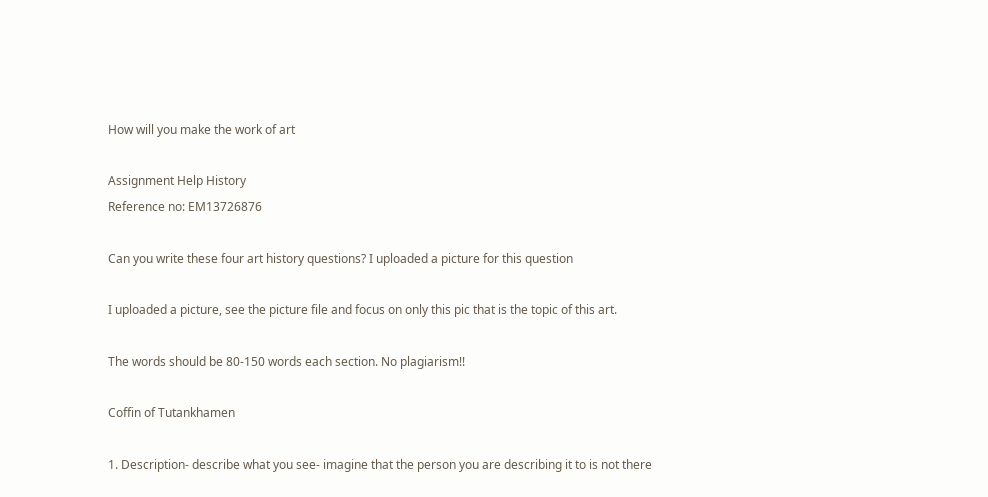How will you make the work of art

Assignment Help History
Reference no: EM13726876

Can you write these four art history questions? I uploaded a picture for this question

I uploaded a picture, see the picture file and focus on only this pic that is the topic of this art.

The words should be 80-150 words each section. No plagiarism!!

Coffin of Tutankhamen

1. Description- describe what you see- imagine that the person you are describing it to is not there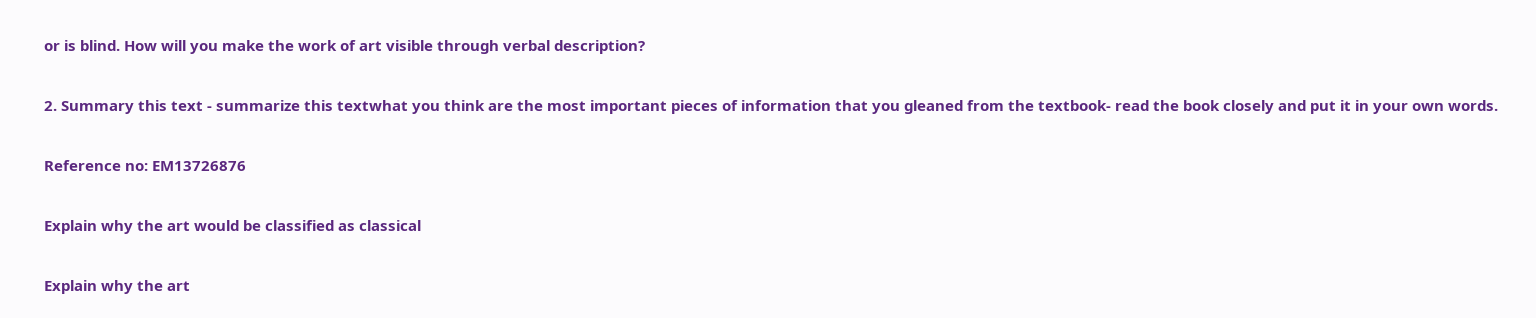or is blind. How will you make the work of art visible through verbal description?

2. Summary this text - summarize this textwhat you think are the most important pieces of information that you gleaned from the textbook- read the book closely and put it in your own words.

Reference no: EM13726876

Explain why the art would be classified as classical

Explain why the art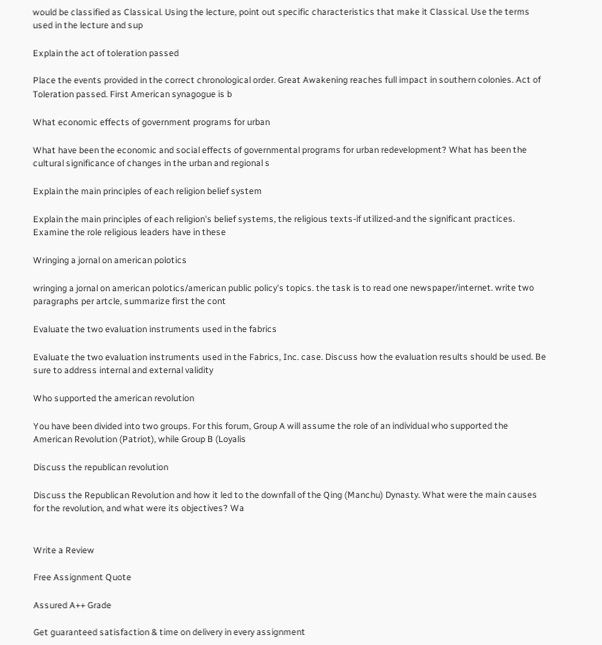would be classified as Classical. Using the lecture, point out specific characteristics that make it Classical. Use the terms used in the lecture and sup

Explain the act of toleration passed

Place the events provided in the correct chronological order. Great Awakening reaches full impact in southern colonies. Act of Toleration passed. First American synagogue is b

What economic effects of government programs for urban

What have been the economic and social effects of governmental programs for urban redevelopment? What has been the cultural significance of changes in the urban and regional s

Explain the main principles of each religion belief system

Explain the main principles of each religion's belief systems, the religious texts-if utilized-and the significant practices. Examine the role religious leaders have in these

Wringing a jornal on american polotics

wringing a jornal on american polotics/american public policy's topics. the task is to read one newspaper/internet. write two paragraphs per artcle, summarize first the cont

Evaluate the two evaluation instruments used in the fabrics

Evaluate the two evaluation instruments used in the Fabrics, Inc. case. Discuss how the evaluation results should be used. Be sure to address internal and external validity

Who supported the american revolution

You have been divided into two groups. For this forum, Group A will assume the role of an individual who supported the American Revolution (Patriot), while Group B (Loyalis

Discuss the republican revolution

Discuss the Republican Revolution and how it led to the downfall of the Qing (Manchu) Dynasty. What were the main causes for the revolution, and what were its objectives? Wa


Write a Review

Free Assignment Quote

Assured A++ Grade

Get guaranteed satisfaction & time on delivery in every assignment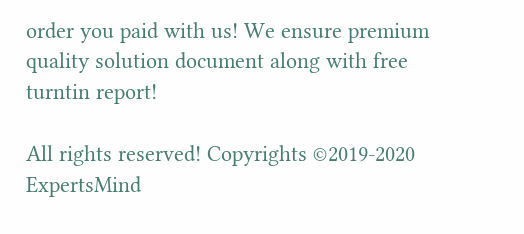order you paid with us! We ensure premium quality solution document along with free turntin report!

All rights reserved! Copyrights ©2019-2020 ExpertsMind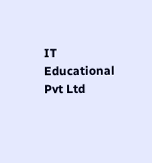IT Educational Pvt Ltd